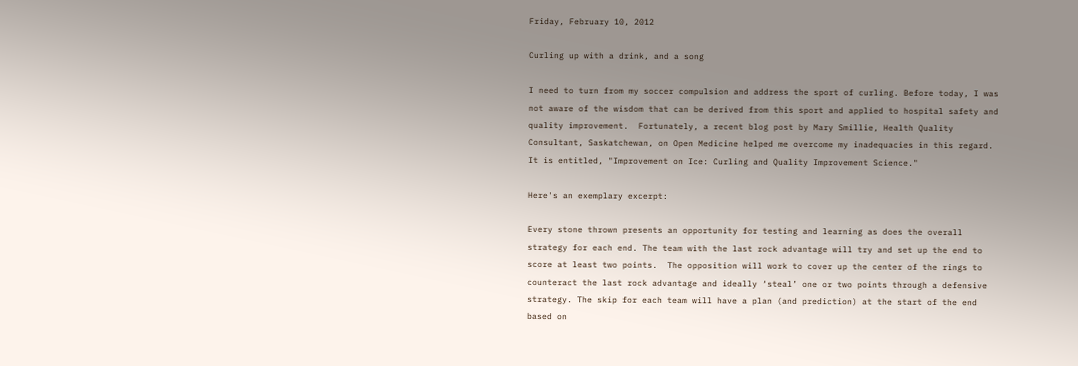Friday, February 10, 2012

Curling up with a drink, and a song

I need to turn from my soccer compulsion and address the sport of curling. Before today, I was not aware of the wisdom that can be derived from this sport and applied to hospital safety and quality improvement.  Fortunately, a recent blog post by Mary Smillie, Health Quality Consultant, Saskatchewan, on Open Medicine helped me overcome my inadequacies in this regard.  It is entitled, "Improvement on Ice: Curling and Quality Improvement Science."

Here's an exemplary excerpt:

Every stone thrown presents an opportunity for testing and learning as does the overall strategy for each end. The team with the last rock advantage will try and set up the end to score at least two points.  The opposition will work to cover up the center of the rings to counteract the last rock advantage and ideally ‘steal’ one or two points through a defensive strategy. The skip for each team will have a plan (and prediction) at the start of the end based on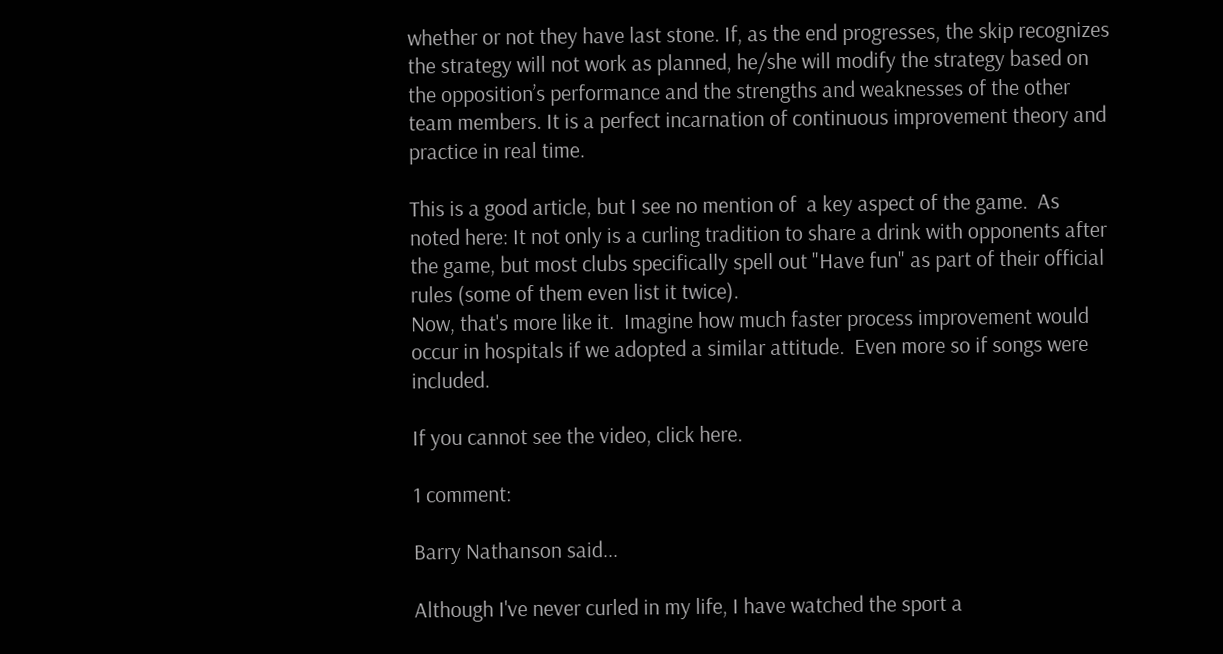whether or not they have last stone. If, as the end progresses, the skip recognizes the strategy will not work as planned, he/she will modify the strategy based on  the opposition’s performance and the strengths and weaknesses of the other team members. It is a perfect incarnation of continuous improvement theory and practice in real time.

This is a good article, but I see no mention of  a key aspect of the game.  As noted here: It not only is a curling tradition to share a drink with opponents after the game, but most clubs specifically spell out "Have fun" as part of their official rules (some of them even list it twice).
Now, that's more like it.  Imagine how much faster process improvement would occur in hospitals if we adopted a similar attitude.  Even more so if songs were included.

If you cannot see the video, click here.

1 comment:

Barry Nathanson said...

Although I've never curled in my life, I have watched the sport a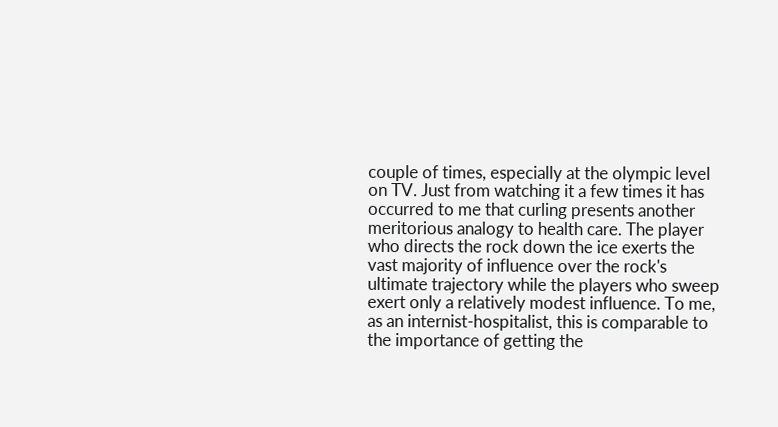couple of times, especially at the olympic level on TV. Just from watching it a few times it has occurred to me that curling presents another meritorious analogy to health care. The player who directs the rock down the ice exerts the vast majority of influence over the rock's ultimate trajectory while the players who sweep exert only a relatively modest influence. To me, as an internist-hospitalist, this is comparable to the importance of getting the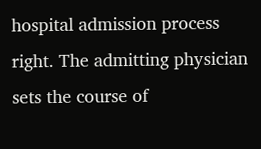hospital admission process right. The admitting physician sets the course of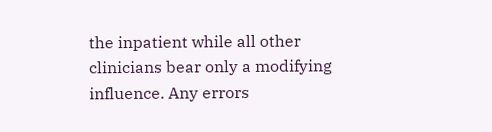the inpatient while all other clinicians bear only a modifying influence. Any errors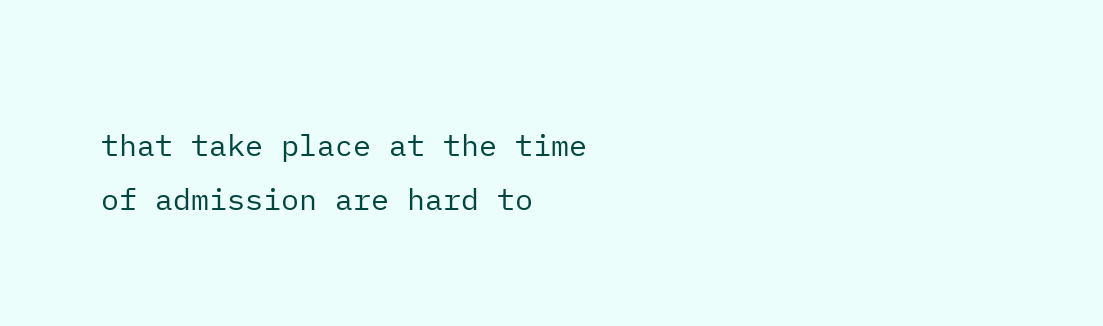that take place at the time of admission are hard to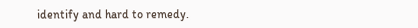identify and hard to remedy.